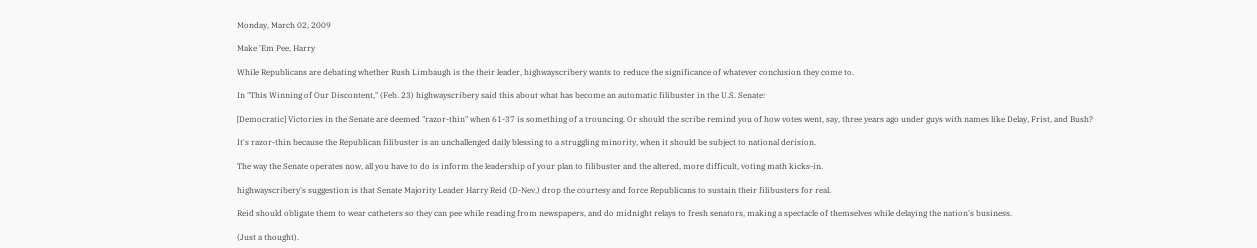Monday, March 02, 2009

Make 'Em Pee, Harry

While Republicans are debating whether Rush Limbaugh is the their leader, highwayscribery wants to reduce the significance of whatever conclusion they come to.

In "This Winning of Our Discontent," (Feb. 23) highwayscribery said this about what has become an automatic filibuster in the U.S. Senate:

[Democratic] Victories in the Senate are deemed "razor-thin" when 61-37 is something of a trouncing. Or should the scribe remind you of how votes went, say, three years ago under guys with names like Delay, Frist, and Bush?

It's razor-thin because the Republican filibuster is an unchallenged daily blessing to a struggling minority, when it should be subject to national derision.

The way the Senate operates now, all you have to do is inform the leadership of your plan to filibuster and the altered, more difficult, voting math kicks-in.

highwayscribery's suggestion is that Senate Majority Leader Harry Reid (D-Nev.) drop the courtesy and force Republicans to sustain their filibusters for real.

Reid should obligate them to wear catheters so they can pee while reading from newspapers, and do midnight relays to fresh senators, making a spectacle of themselves while delaying the nation's business.

(Just a thought).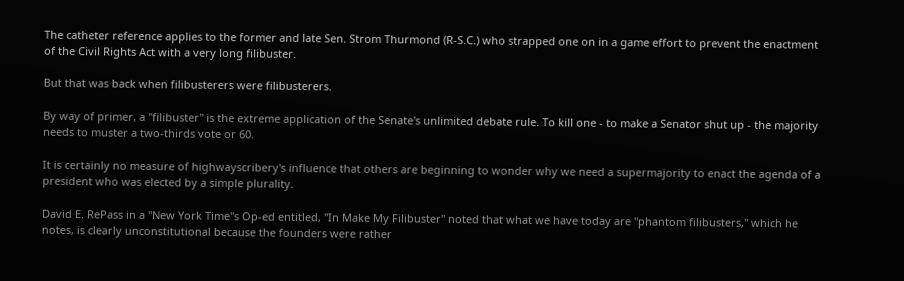The catheter reference applies to the former and late Sen. Strom Thurmond (R-S.C.) who strapped one on in a game effort to prevent the enactment of the Civil Rights Act with a very long filibuster.

But that was back when filibusterers were filibusterers.

By way of primer, a "filibuster" is the extreme application of the Senate's unlimited debate rule. To kill one - to make a Senator shut up - the majority needs to muster a two-thirds vote or 60.

It is certainly no measure of highwayscribery's influence that others are beginning to wonder why we need a supermajority to enact the agenda of a president who was elected by a simple plurality.

David E. RePass in a "New York Time"s Op-ed entitled, "In Make My Filibuster" noted that what we have today are "phantom filibusters," which he notes, is clearly unconstitutional because the founders were rather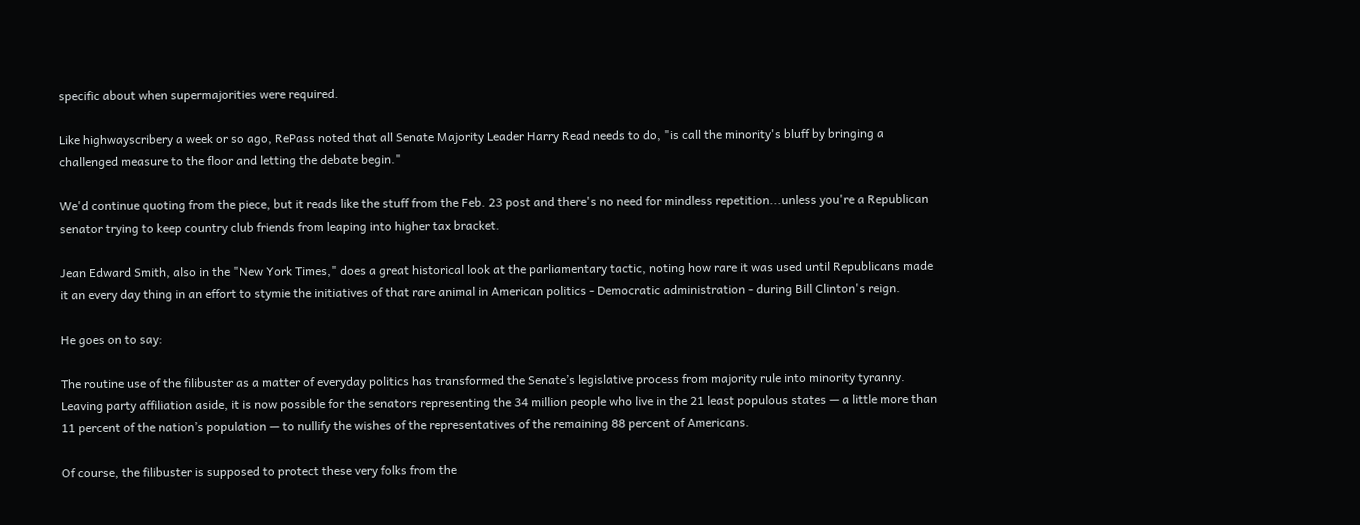specific about when supermajorities were required.

Like highwayscribery a week or so ago, RePass noted that all Senate Majority Leader Harry Read needs to do, "is call the minority's bluff by bringing a challenged measure to the floor and letting the debate begin."

We'd continue quoting from the piece, but it reads like the stuff from the Feb. 23 post and there's no need for mindless repetition...unless you're a Republican senator trying to keep country club friends from leaping into higher tax bracket.

Jean Edward Smith, also in the "New York Times," does a great historical look at the parliamentary tactic, noting how rare it was used until Republicans made it an every day thing in an effort to stymie the initiatives of that rare animal in American politics - Democratic administration - during Bill Clinton's reign.

He goes on to say:

The routine use of the filibuster as a matter of everyday politics has transformed the Senate’s legislative process from majority rule into minority tyranny. Leaving party affiliation aside, it is now possible for the senators representing the 34 million people who live in the 21 least populous states — a little more than 11 percent of the nation’s population — to nullify the wishes of the representatives of the remaining 88 percent of Americans.

Of course, the filibuster is supposed to protect these very folks from the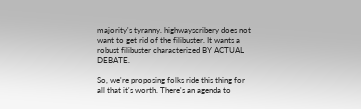majority's tyranny. highwayscribery does not want to get rid of the filibuster. It wants a robust filibuster characterized BY ACTUAL DEBATE.

So, we're proposing folks ride this thing for all that it's worth. There's an agenda to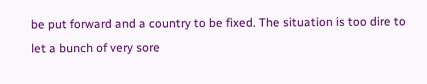be put forward and a country to be fixed. The situation is too dire to let a bunch of very sore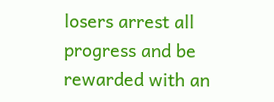losers arrest all progress and be rewarded with an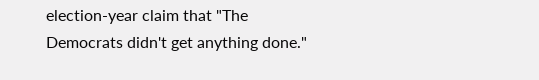election-year claim that "The Democrats didn't get anything done."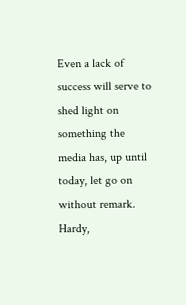Even a lack of success will serve to shed light on something the media has, up until today, let go on without remark. Hardy,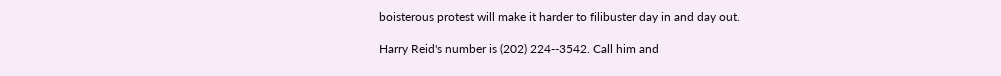boisterous protest will make it harder to filibuster day in and day out.

Harry Reid's number is (202) 224--3542. Call him and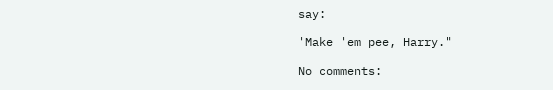say:

'Make 'em pee, Harry."

No comments: